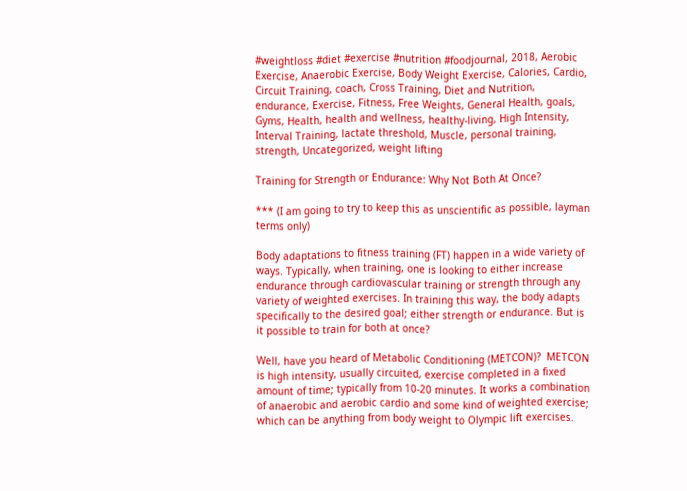#weightloss #diet #exercise #nutrition #foodjournal, 2018, Aerobic Exercise, Anaerobic Exercise, Body Weight Exercise, Calories, Cardio, Circuit Training, coach, Cross Training, Diet and Nutrition, endurance, Exercise, Fitness, Free Weights, General Health, goals, Gyms, Health, health and wellness, healthy-living, High Intensity, Interval Training, lactate threshold, Muscle, personal training, strength, Uncategorized, weight lifting

Training for Strength or Endurance: Why Not Both At Once?

*** (I am going to try to keep this as unscientific as possible, layman terms only)

Body adaptations to fitness training (FT) happen in a wide variety of ways. Typically, when training, one is looking to either increase endurance through cardiovascular training or strength through any variety of weighted exercises. In training this way, the body adapts specifically to the desired goal; either strength or endurance. But is it possible to train for both at once?

Well, have you heard of Metabolic Conditioning (METCON)?  METCON is high intensity, usually circuited, exercise completed in a fixed amount of time; typically from 10-20 minutes. It works a combination of anaerobic and aerobic cardio and some kind of weighted exercise; which can be anything from body weight to Olympic lift exercises.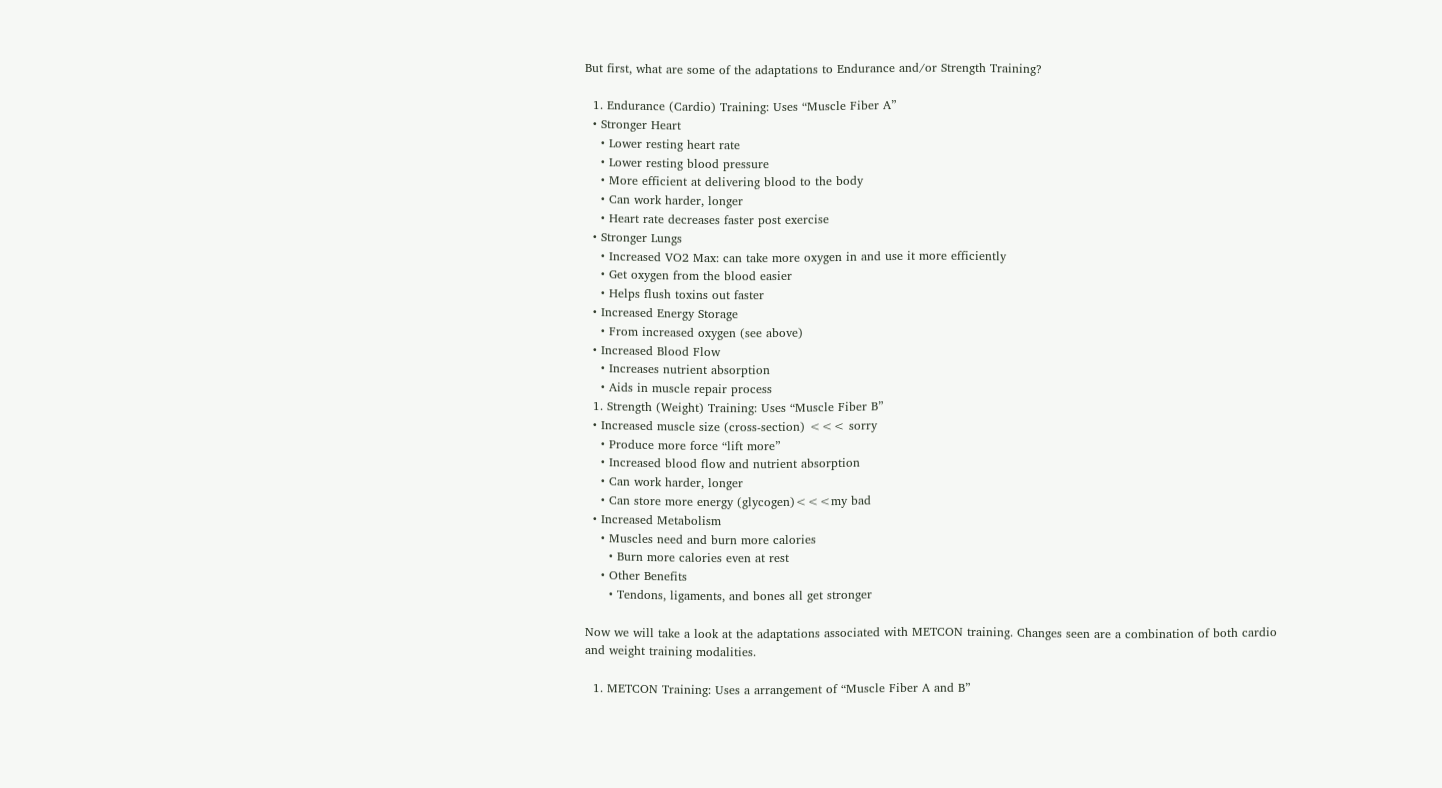But first, what are some of the adaptations to Endurance and/or Strength Training?

  1. Endurance (Cardio) Training: Uses “Muscle Fiber A”
  • Stronger Heart
    • Lower resting heart rate
    • Lower resting blood pressure
    • More efficient at delivering blood to the body
    • Can work harder, longer
    • Heart rate decreases faster post exercise
  • Stronger Lungs
    • Increased VO2 Max: can take more oxygen in and use it more efficiently
    • Get oxygen from the blood easier
    • Helps flush toxins out faster
  • Increased Energy Storage
    • From increased oxygen (see above)
  • Increased Blood Flow
    • Increases nutrient absorption
    • Aids in muscle repair process
  1. Strength (Weight) Training: Uses “Muscle Fiber B”
  • Increased muscle size (cross-section) <<< sorry
    • Produce more force “lift more”
    • Increased blood flow and nutrient absorption
    • Can work harder, longer
    • Can store more energy (glycogen)<<<my bad
  • Increased Metabolism
    • Muscles need and burn more calories
      • Burn more calories even at rest
    • Other Benefits
      • Tendons, ligaments, and bones all get stronger

Now we will take a look at the adaptations associated with METCON training. Changes seen are a combination of both cardio and weight training modalities.

  1. METCON Training: Uses a arrangement of “Muscle Fiber A and B”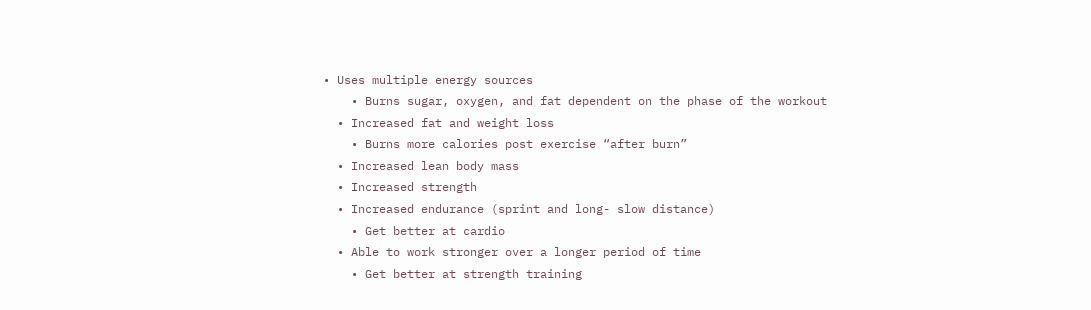• Uses multiple energy sources
    • Burns sugar, oxygen, and fat dependent on the phase of the workout
  • Increased fat and weight loss
    • Burns more calories post exercise “after burn”
  • Increased lean body mass
  • Increased strength
  • Increased endurance (sprint and long- slow distance)
    • Get better at cardio
  • Able to work stronger over a longer period of time
    • Get better at strength training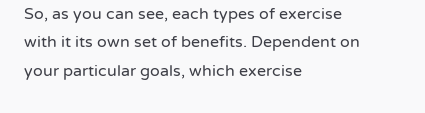So, as you can see, each types of exercise with it its own set of benefits. Dependent on your particular goals, which exercise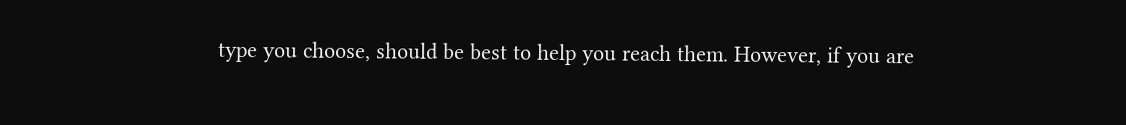type you choose, should be best to help you reach them. However, if you are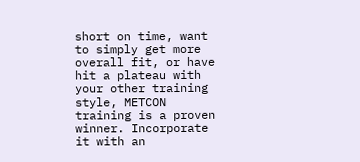short on time, want to simply get more overall fit, or have hit a plateau with your other training style, METCON training is a proven winner. Incorporate it with an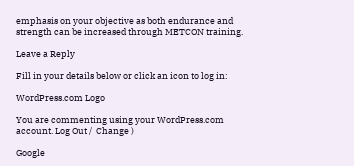emphasis on your objective as both endurance and strength can be increased through METCON training.

Leave a Reply

Fill in your details below or click an icon to log in:

WordPress.com Logo

You are commenting using your WordPress.com account. Log Out /  Change )

Google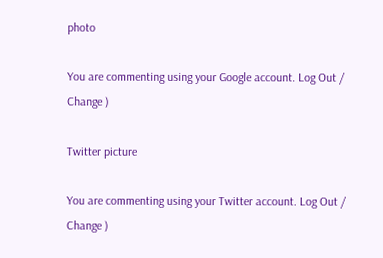photo

You are commenting using your Google account. Log Out /  Change )

Twitter picture

You are commenting using your Twitter account. Log Out /  Change )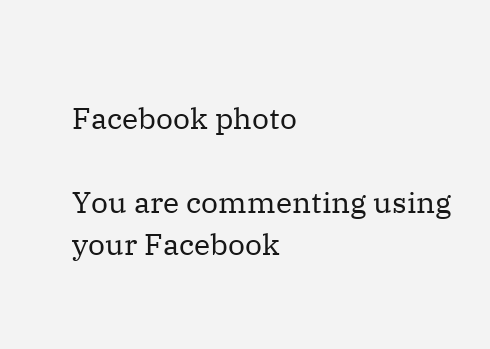Facebook photo

You are commenting using your Facebook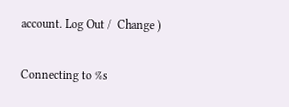account. Log Out /  Change )

Connecting to %s